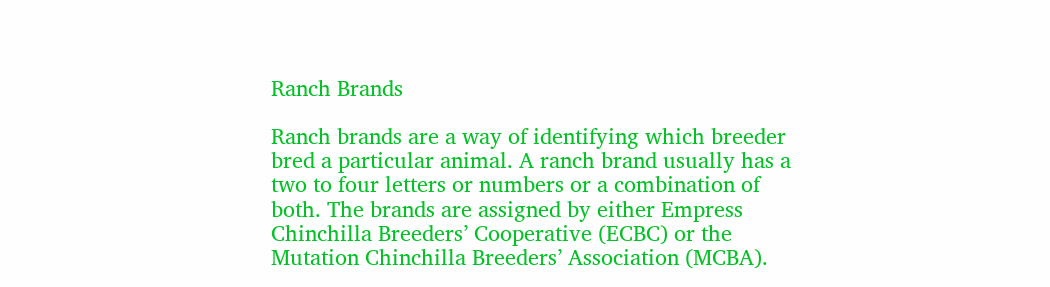Ranch Brands

Ranch brands are a way of identifying which breeder bred a particular animal. A ranch brand usually has a two to four letters or numbers or a combination of both. The brands are assigned by either Empress Chinchilla Breeders’ Cooperative (ECBC) or the Mutation Chinchilla Breeders’ Association (MCBA).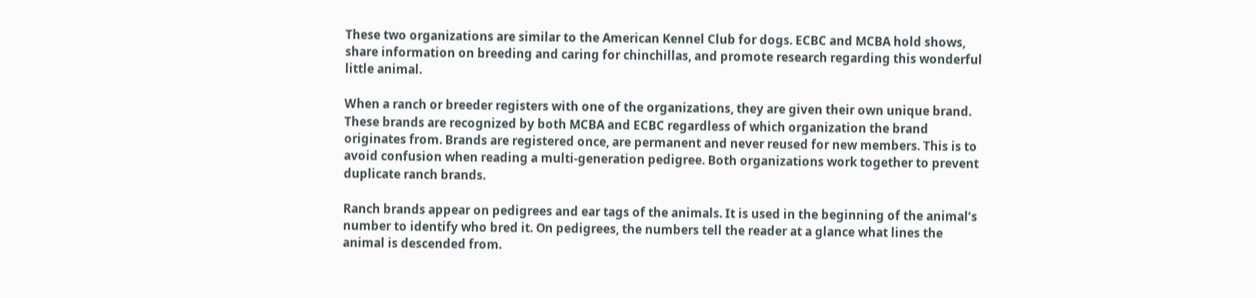These two organizations are similar to the American Kennel Club for dogs. ECBC and MCBA hold shows, share information on breeding and caring for chinchillas, and promote research regarding this wonderful little animal.

When a ranch or breeder registers with one of the organizations, they are given their own unique brand. These brands are recognized by both MCBA and ECBC regardless of which organization the brand originates from. Brands are registered once, are permanent and never reused for new members. This is to avoid confusion when reading a multi-generation pedigree. Both organizations work together to prevent duplicate ranch brands.

Ranch brands appear on pedigrees and ear tags of the animals. It is used in the beginning of the animal’s number to identify who bred it. On pedigrees, the numbers tell the reader at a glance what lines the animal is descended from.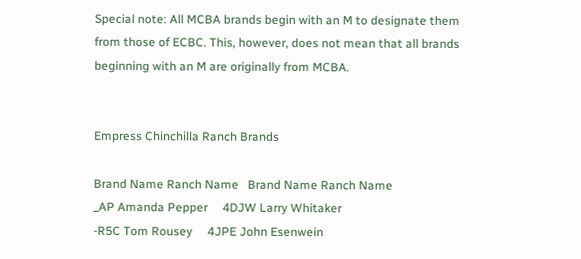Special note: All MCBA brands begin with an M to designate them from those of ECBC. This, however, does not mean that all brands beginning with an M are originally from MCBA.


Empress Chinchilla Ranch Brands

Brand Name Ranch Name   Brand Name Ranch Name
_AP Amanda Pepper     4DJW Larry Whitaker
-R5C Tom Rousey     4JPE John Esenwein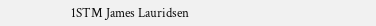1STM James Lauridsen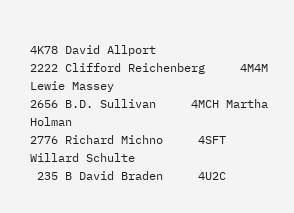4K78 David Allport
2222 Clifford Reichenberg     4M4M Lewie Massey
2656 B.D. Sullivan     4MCH Martha Holman
2776 Richard Michno     4SFT Willard Schulte
 235 B David Braden     4U2C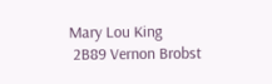Mary Lou King
 2B89 Vernon Brobst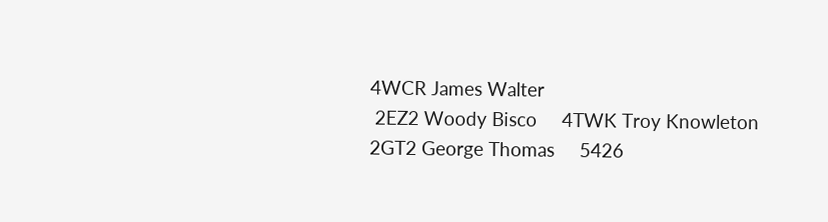4WCR James Walter
 2EZ2 Woody Bisco     4TWK Troy Knowleton
2GT2 George Thomas     5426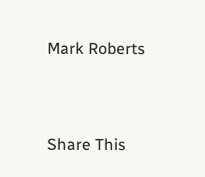Mark Roberts


Share This